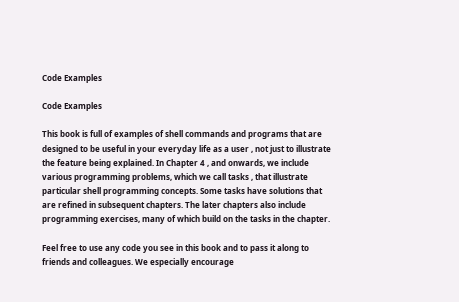Code Examples

Code Examples

This book is full of examples of shell commands and programs that are designed to be useful in your everyday life as a user , not just to illustrate the feature being explained. In Chapter 4 , and onwards, we include various programming problems, which we call tasks , that illustrate particular shell programming concepts. Some tasks have solutions that are refined in subsequent chapters. The later chapters also include programming exercises, many of which build on the tasks in the chapter.

Feel free to use any code you see in this book and to pass it along to friends and colleagues. We especially encourage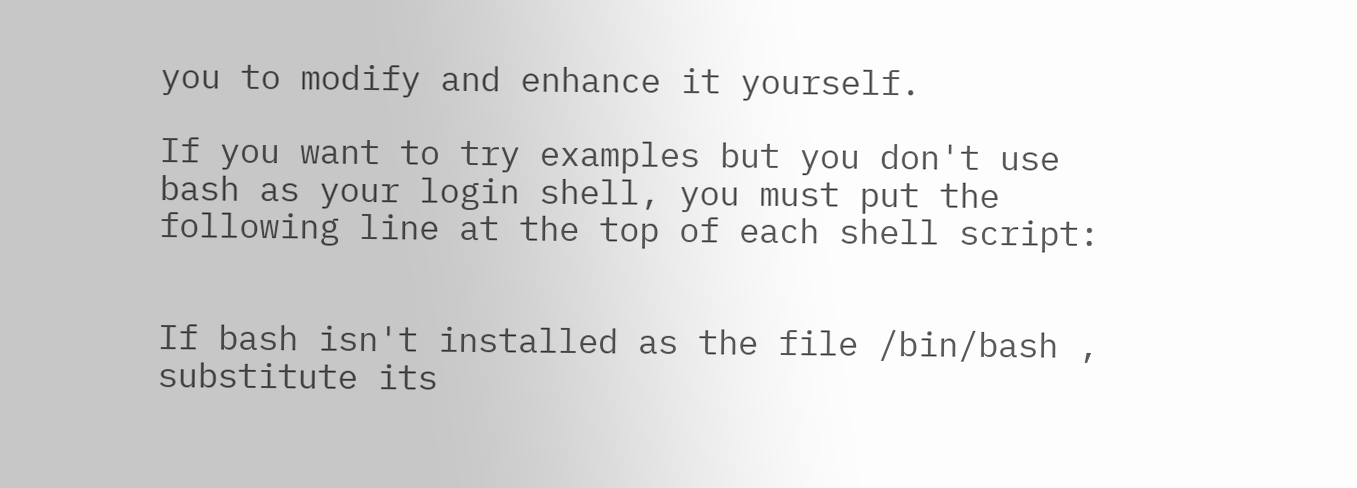you to modify and enhance it yourself.

If you want to try examples but you don't use bash as your login shell, you must put the following line at the top of each shell script:


If bash isn't installed as the file /bin/bash , substitute its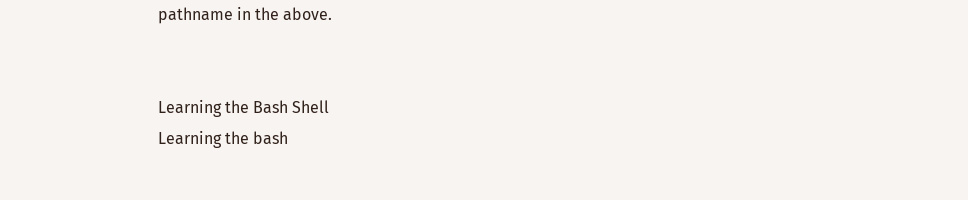pathname in the above.


Learning the Bash Shell
Learning the bash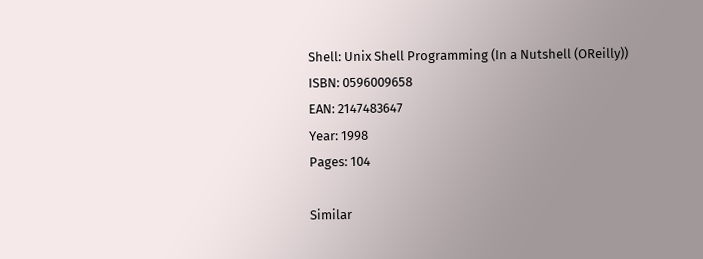Shell: Unix Shell Programming (In a Nutshell (OReilly))
ISBN: 0596009658
EAN: 2147483647
Year: 1998
Pages: 104

Similar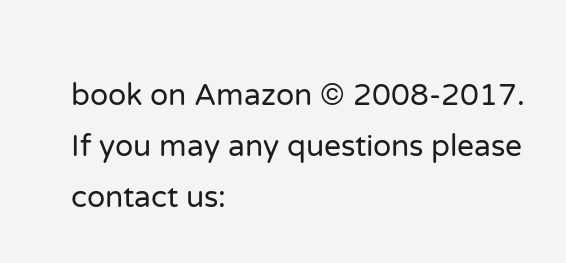book on Amazon © 2008-2017.
If you may any questions please contact us: